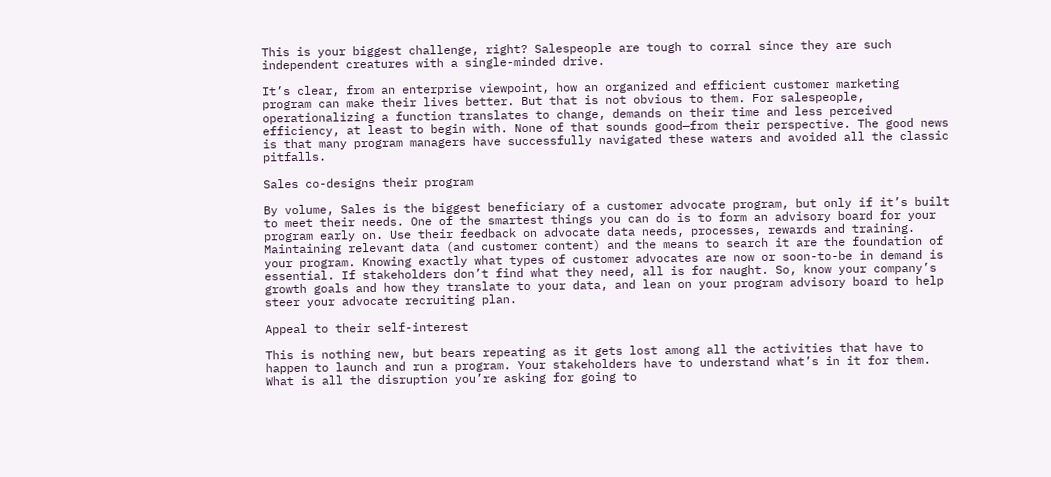This is your biggest challenge, right? Salespeople are tough to corral since they are such independent creatures with a single-minded drive.

It’s clear, from an enterprise viewpoint, how an organized and efficient customer marketing program can make their lives better. But that is not obvious to them. For salespeople, operationalizing a function translates to change, demands on their time and less perceived efficiency, at least to begin with. None of that sounds good—from their perspective. The good news is that many program managers have successfully navigated these waters and avoided all the classic pitfalls.

Sales co-designs their program

By volume, Sales is the biggest beneficiary of a customer advocate program, but only if it’s built to meet their needs. One of the smartest things you can do is to form an advisory board for your program early on. Use their feedback on advocate data needs, processes, rewards and training. Maintaining relevant data (and customer content) and the means to search it are the foundation of your program. Knowing exactly what types of customer advocates are now or soon-to-be in demand is essential. If stakeholders don’t find what they need, all is for naught. So, know your company’s growth goals and how they translate to your data, and lean on your program advisory board to help steer your advocate recruiting plan.

Appeal to their self-interest

This is nothing new, but bears repeating as it gets lost among all the activities that have to happen to launch and run a program. Your stakeholders have to understand what’s in it for them. What is all the disruption you’re asking for going to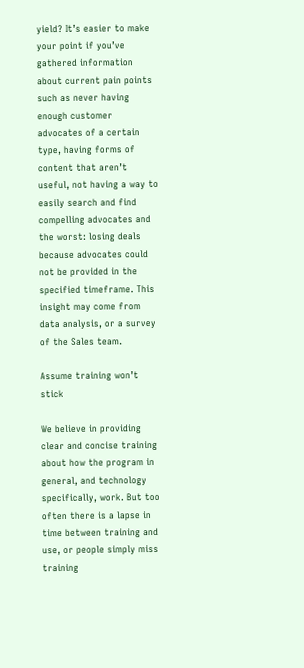yield? It’s easier to make your point if you’ve gathered information about current pain points such as never having enough customer advocates of a certain type, having forms of content that aren’t useful, not having a way to easily search and find compelling advocates and the worst: losing deals because advocates could not be provided in the specified timeframe. This insight may come from data analysis, or a survey of the Sales team.

Assume training won’t stick

We believe in providing clear and concise training about how the program in general, and technology specifically, work. But too often there is a lapse in time between training and use, or people simply miss training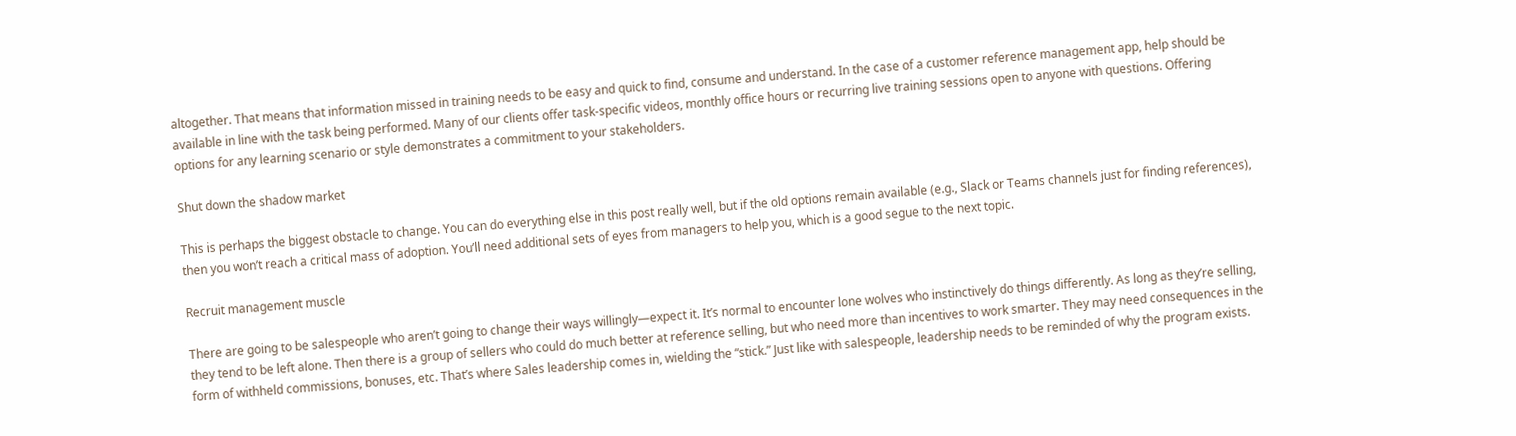altogether. That means that information missed in training needs to be easy and quick to find, consume and understand. In the case of a customer reference management app, help should be available in line with the task being performed. Many of our clients offer task-specific videos, monthly office hours or recurring live training sessions open to anyone with questions. Offering options for any learning scenario or style demonstrates a commitment to your stakeholders.

Shut down the shadow market

This is perhaps the biggest obstacle to change. You can do everything else in this post really well, but if the old options remain available (e.g., Slack or Teams channels just for finding references), then you won’t reach a critical mass of adoption. You’ll need additional sets of eyes from managers to help you, which is a good segue to the next topic.

Recruit management muscle

There are going to be salespeople who aren’t going to change their ways willingly―expect it. It’s normal to encounter lone wolves who instinctively do things differently. As long as they’re selling, they tend to be left alone. Then there is a group of sellers who could do much better at reference selling, but who need more than incentives to work smarter. They may need consequences in the form of withheld commissions, bonuses, etc. That’s where Sales leadership comes in, wielding the “stick.” Just like with salespeople, leadership needs to be reminded of why the program exists.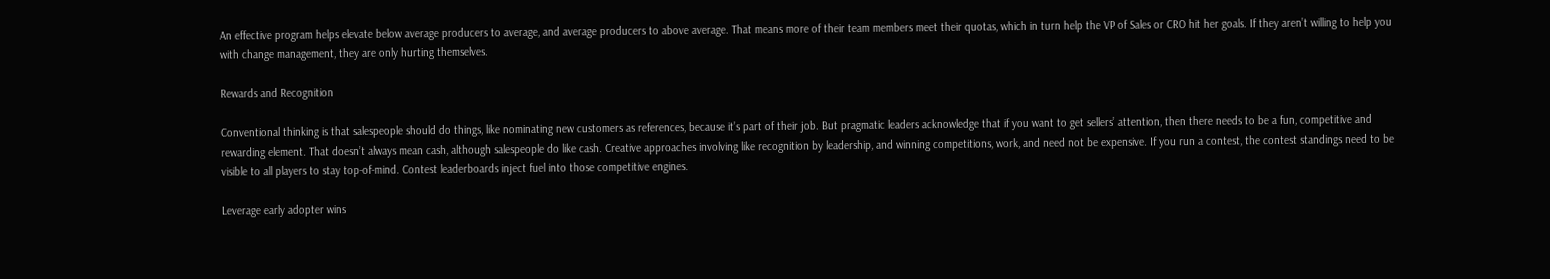An effective program helps elevate below average producers to average, and average producers to above average. That means more of their team members meet their quotas, which in turn help the VP of Sales or CRO hit her goals. If they aren’t willing to help you with change management, they are only hurting themselves.

Rewards and Recognition

Conventional thinking is that salespeople should do things, like nominating new customers as references, because it’s part of their job. But pragmatic leaders acknowledge that if you want to get sellers’ attention, then there needs to be a fun, competitive and rewarding element. That doesn’t always mean cash, although salespeople do like cash. Creative approaches involving like recognition by leadership, and winning competitions, work, and need not be expensive. If you run a contest, the contest standings need to be visible to all players to stay top-of-mind. Contest leaderboards inject fuel into those competitive engines.

Leverage early adopter wins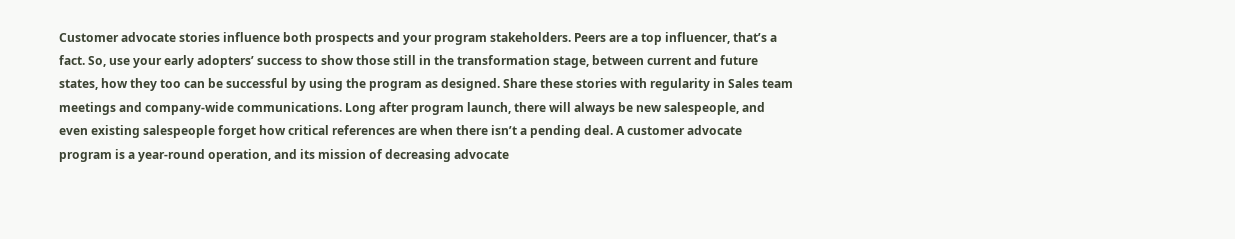Customer advocate stories influence both prospects and your program stakeholders. Peers are a top influencer, that’s a fact. So, use your early adopters’ success to show those still in the transformation stage, between current and future states, how they too can be successful by using the program as designed. Share these stories with regularity in Sales team meetings and company-wide communications. Long after program launch, there will always be new salespeople, and even existing salespeople forget how critical references are when there isn’t a pending deal. A customer advocate program is a year-round operation, and its mission of decreasing advocate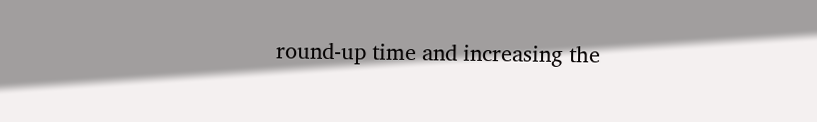round-up time and increasing the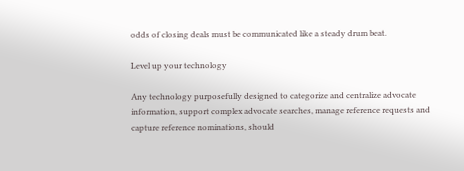odds of closing deals must be communicated like a steady drum beat.

Level up your technology

Any technology purposefully designed to categorize and centralize advocate information, support complex advocate searches, manage reference requests and capture reference nominations, should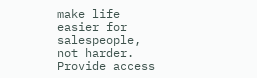make life easier for salespeople, not harder. Provide access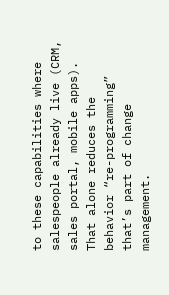to these capabilities where salespeople already live (CRM, sales portal, mobile apps). That alone reduces the behavior “re-programming” that’s part of change management.